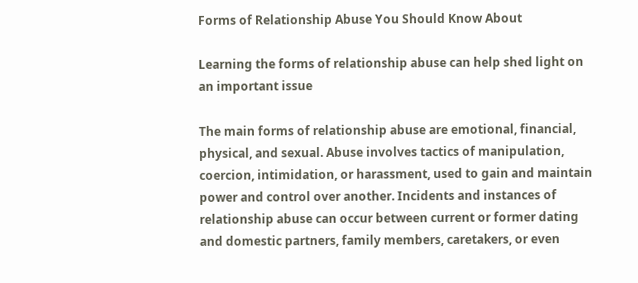Forms of Relationship Abuse You Should Know About

Learning the forms of relationship abuse can help shed light on an important issue

The main forms of relationship abuse are emotional, financial, physical, and sexual. Abuse involves tactics of manipulation, coercion, intimidation, or harassment, used to gain and maintain power and control over another. Incidents and instances of relationship abuse can occur between current or former dating and domestic partners, family members, caretakers, or even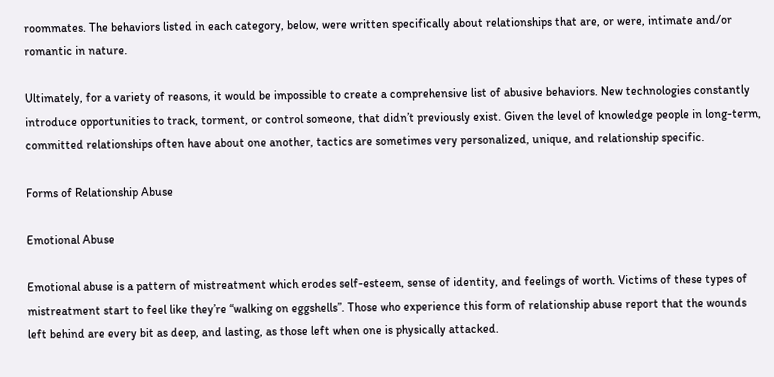roommates. The behaviors listed in each category, below, were written specifically about relationships that are, or were, intimate and/or romantic in nature.

Ultimately, for a variety of reasons, it would be impossible to create a comprehensive list of abusive behaviors. New technologies constantly introduce opportunities to track, torment, or control someone, that didn’t previously exist. Given the level of knowledge people in long-term, committed relationships often have about one another, tactics are sometimes very personalized, unique, and relationship specific.

Forms of Relationship Abuse

Emotional Abuse

Emotional abuse is a pattern of mistreatment which erodes self-esteem, sense of identity, and feelings of worth. Victims of these types of mistreatment start to feel like they’re “walking on eggshells”. Those who experience this form of relationship abuse report that the wounds left behind are every bit as deep, and lasting, as those left when one is physically attacked.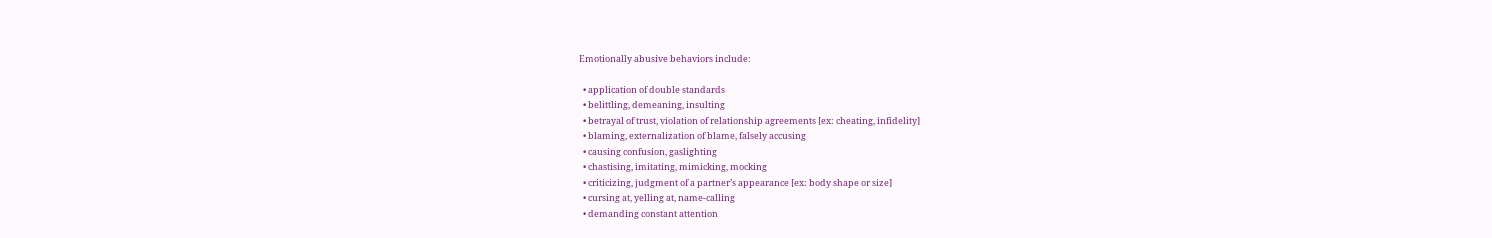Emotionally abusive behaviors include:

  • application of double standards
  • belittling, demeaning, insulting
  • betrayal of trust, violation of relationship agreements [ex: cheating, infidelity]
  • blaming, externalization of blame, falsely accusing
  • causing confusion, gaslighting
  • chastising, imitating, mimicking, mocking
  • criticizing, judgment of a partner’s appearance [ex: body shape or size]
  • cursing at, yelling at, name-calling
  • demanding constant attention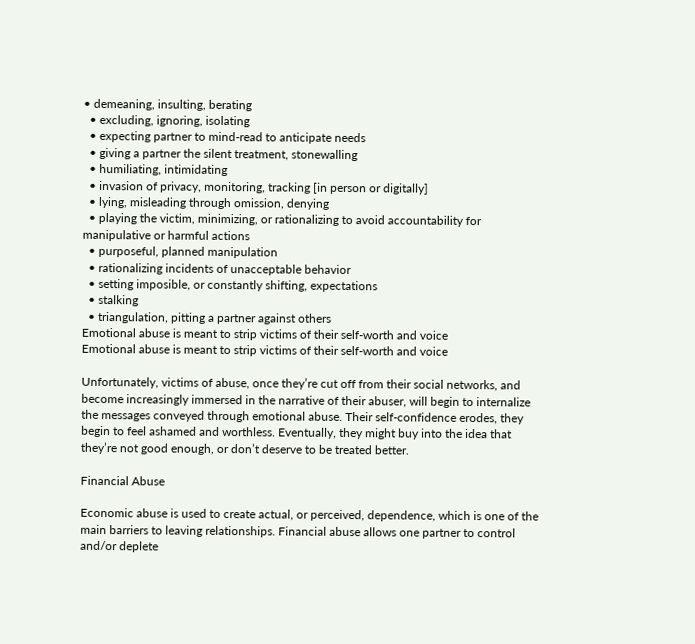• demeaning, insulting, berating
  • excluding, ignoring, isolating
  • expecting partner to mind-read to anticipate needs
  • giving a partner the silent treatment, stonewalling
  • humiliating, intimidating
  • invasion of privacy, monitoring, tracking [in person or digitally]
  • lying, misleading through omission, denying
  • playing the victim, minimizing, or rationalizing to avoid accountability for manipulative or harmful actions
  • purposeful, planned manipulation
  • rationalizing incidents of unacceptable behavior
  • setting imposible, or constantly shifting, expectations
  • stalking
  • triangulation, pitting a partner against others
Emotional abuse is meant to strip victims of their self-worth and voice
Emotional abuse is meant to strip victims of their self-worth and voice

Unfortunately, victims of abuse, once they’re cut off from their social networks, and become increasingly immersed in the narrative of their abuser, will begin to internalize the messages conveyed through emotional abuse. Their self-confidence erodes, they begin to feel ashamed and worthless. Eventually, they might buy into the idea that they’re not good enough, or don’t deserve to be treated better.

Financial Abuse

Economic abuse is used to create actual, or perceived, dependence, which is one of the main barriers to leaving relationships. Financial abuse allows one partner to control and/or deplete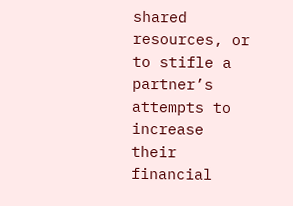shared resources, or to stifle a partner’s attempts to increase their financial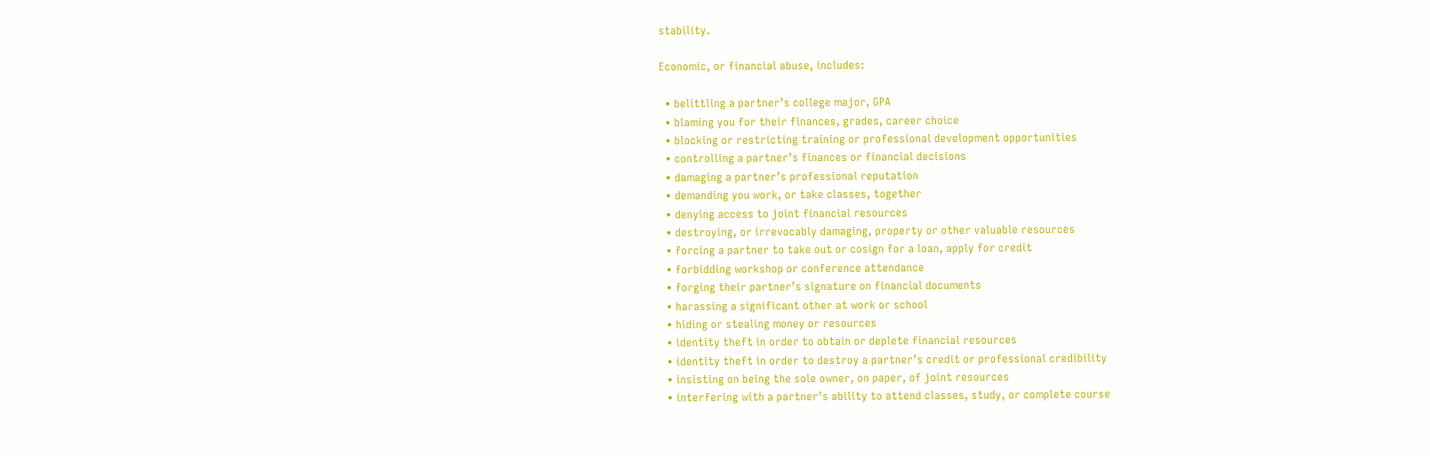stability.

Economic, or financial abuse, includes:

  • belittling a partner’s college major, GPA
  • blaming you for their finances, grades, career choice
  • blocking or restricting training or professional development opportunities
  • controlling a partner’s finances or financial decisions
  • damaging a partner’s professional reputation
  • demanding you work, or take classes, together
  • denying access to joint financial resources
  • destroying, or irrevocably damaging, property or other valuable resources
  • forcing a partner to take out or cosign for a loan, apply for credit
  • forbidding workshop or conference attendance
  • forging their partner’s signature on financial documents
  • harassing a significant other at work or school
  • hiding or stealing money or resources
  • identity theft in order to obtain or deplete financial resources
  • identity theft in order to destroy a partner’s credit or professional credibility
  • insisting on being the sole owner, on paper, of joint resources
  • interfering with a partner’s ability to attend classes, study, or complete course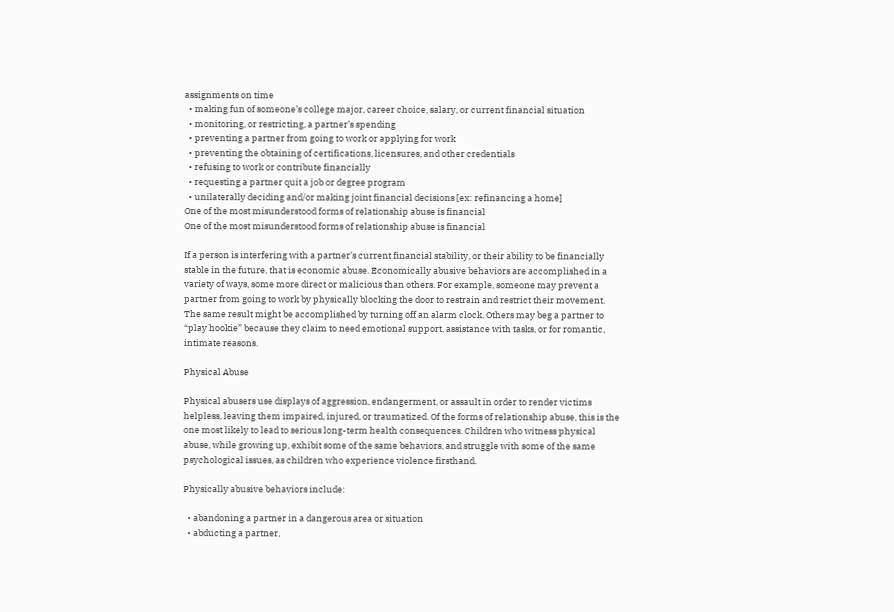assignments on time
  • making fun of someone’s college major, career choice, salary, or current financial situation
  • monitoring, or restricting, a partner’s spending
  • preventing a partner from going to work or applying for work
  • preventing the obtaining of certifications, licensures, and other credentials
  • refusing to work or contribute financially
  • requesting a partner quit a job or degree program
  • unilaterally deciding and/or making joint financial decisions [ex: refinancing a home]
One of the most misunderstood forms of relationship abuse is financial
One of the most misunderstood forms of relationship abuse is financial

If a person is interfering with a partner’s current financial stability, or their ability to be financially stable in the future, that is economic abuse. Economically abusive behaviors are accomplished in a variety of ways, some more direct or malicious than others. For example, someone may prevent a partner from going to work by physically blocking the door to restrain and restrict their movement. The same result might be accomplished by turning off an alarm clock. Others may beg a partner to “play hookie” because they claim to need emotional support, assistance with tasks, or for romantic, intimate reasons.

Physical Abuse

Physical abusers use displays of aggression, endangerment, or assault in order to render victims helpless, leaving them impaired, injured, or traumatized. Of the forms of relationship abuse, this is the one most likely to lead to serious long-term health consequences. Children who witness physical abuse, while growing up, exhibit some of the same behaviors, and struggle with some of the same psychological issues, as children who experience violence firsthand.

Physically abusive behaviors include:

  • abandoning a partner in a dangerous area or situation
  • abducting a partner,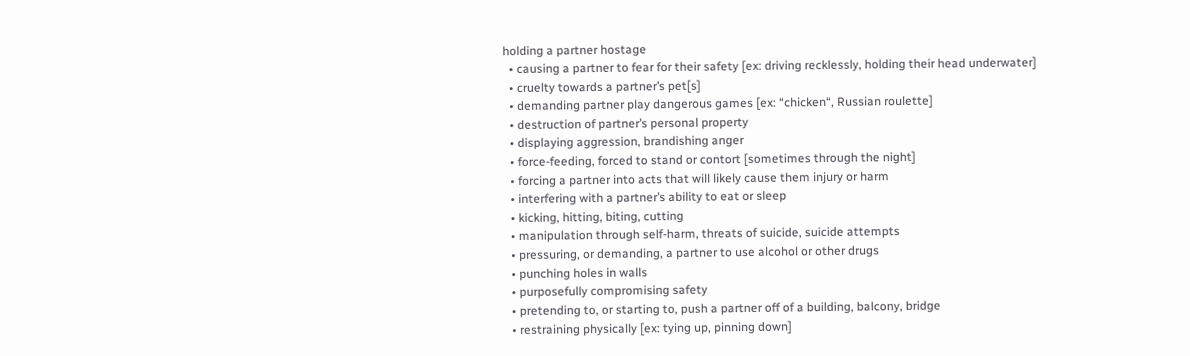holding a partner hostage
  • causing a partner to fear for their safety [ex: driving recklessly, holding their head underwater]
  • cruelty towards a partner’s pet[s]
  • demanding partner play dangerous games [ex: “chicken“, Russian roulette]
  • destruction of partner’s personal property
  • displaying aggression, brandishing anger
  • force-feeding, forced to stand or contort [sometimes through the night]
  • forcing a partner into acts that will likely cause them injury or harm
  • interfering with a partner’s ability to eat or sleep
  • kicking, hitting, biting, cutting
  • manipulation through self-harm, threats of suicide, suicide attempts
  • pressuring, or demanding, a partner to use alcohol or other drugs
  • punching holes in walls
  • purposefully compromising safety
  • pretending to, or starting to, push a partner off of a building, balcony, bridge
  • restraining physically [ex: tying up, pinning down]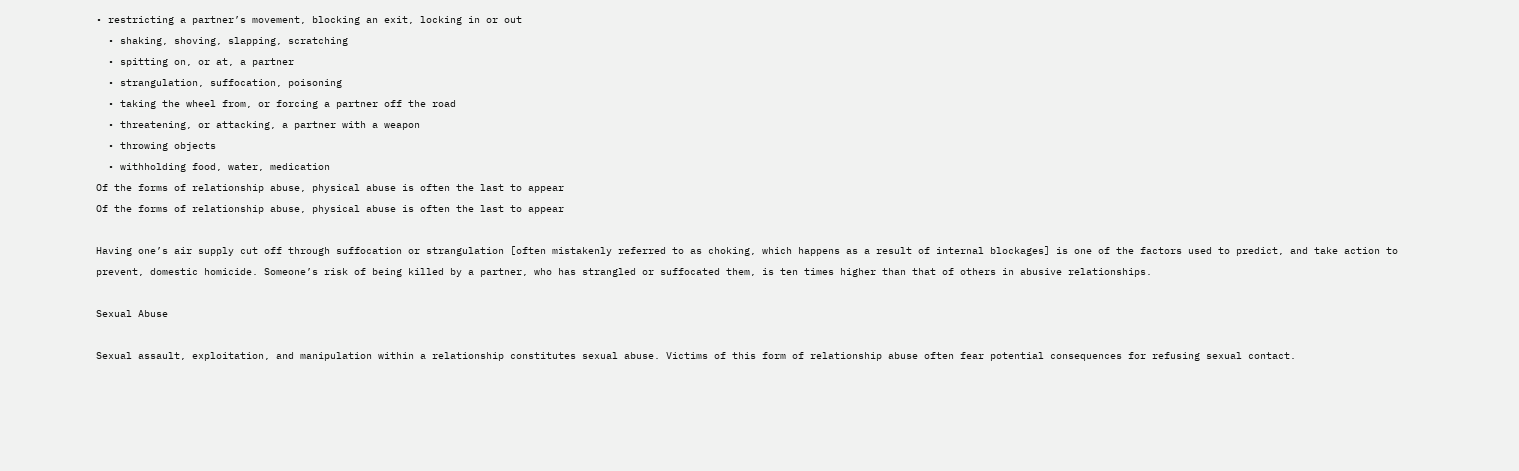• restricting a partner’s movement, blocking an exit, locking in or out
  • shaking, shoving, slapping, scratching
  • spitting on, or at, a partner
  • strangulation, suffocation, poisoning
  • taking the wheel from, or forcing a partner off the road
  • threatening, or attacking, a partner with a weapon
  • throwing objects
  • withholding food, water, medication
Of the forms of relationship abuse, physical abuse is often the last to appear
Of the forms of relationship abuse, physical abuse is often the last to appear

Having one’s air supply cut off through suffocation or strangulation [often mistakenly referred to as choking, which happens as a result of internal blockages] is one of the factors used to predict, and take action to prevent, domestic homicide. Someone’s risk of being killed by a partner, who has strangled or suffocated them, is ten times higher than that of others in abusive relationships.

Sexual Abuse

Sexual assault, exploitation, and manipulation within a relationship constitutes sexual abuse. Victims of this form of relationship abuse often fear potential consequences for refusing sexual contact.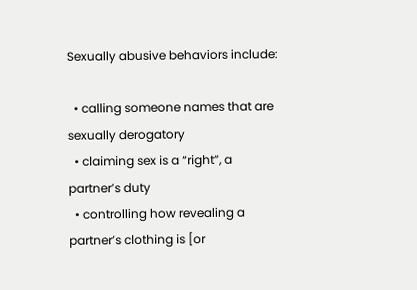Sexually abusive behaviors include:

  • calling someone names that are sexually derogatory
  • claiming sex is a “right”, a partner’s duty
  • controlling how revealing a partner’s clothing is [or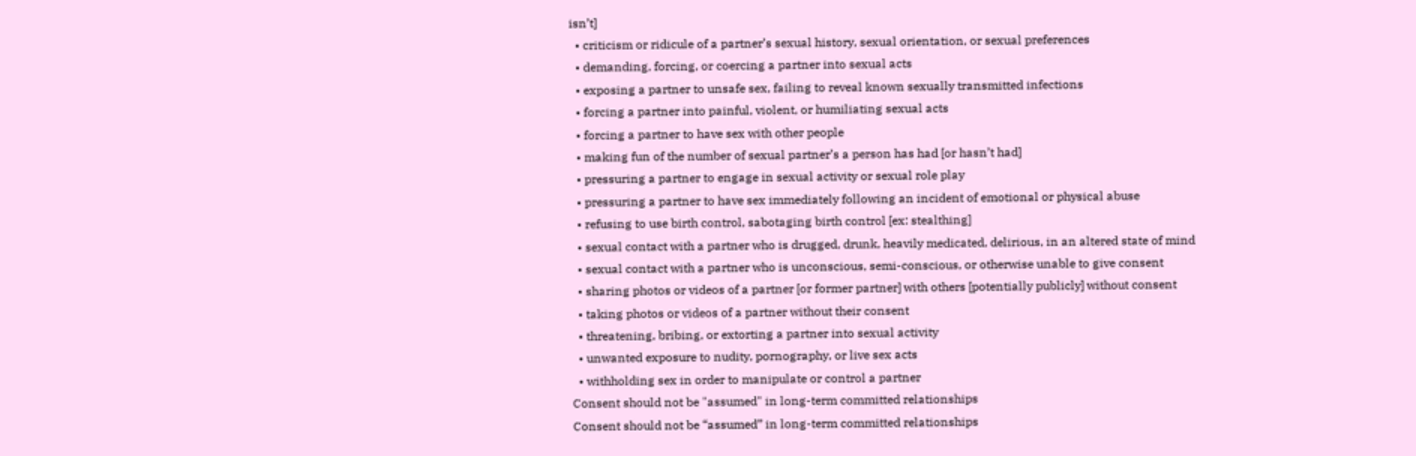isn’t]
  • criticism or ridicule of a partner’s sexual history, sexual orientation, or sexual preferences
  • demanding, forcing, or coercing a partner into sexual acts
  • exposing a partner to unsafe sex, failing to reveal known sexually transmitted infections
  • forcing a partner into painful, violent, or humiliating sexual acts
  • forcing a partner to have sex with other people
  • making fun of the number of sexual partner’s a person has had [or hasn’t had]
  • pressuring a partner to engage in sexual activity or sexual role play
  • pressuring a partner to have sex immediately following an incident of emotional or physical abuse
  • refusing to use birth control, sabotaging birth control [ex: stealthing]
  • sexual contact with a partner who is drugged, drunk, heavily medicated, delirious, in an altered state of mind
  • sexual contact with a partner who is unconscious, semi-conscious, or otherwise unable to give consent
  • sharing photos or videos of a partner [or former partner] with others [potentially publicly] without consent
  • taking photos or videos of a partner without their consent
  • threatening, bribing, or extorting a partner into sexual activity
  • unwanted exposure to nudity, pornography, or live sex acts
  • withholding sex in order to manipulate or control a partner
Consent should not be "assumed" in long-term committed relationships
Consent should not be “assumed” in long-term committed relationships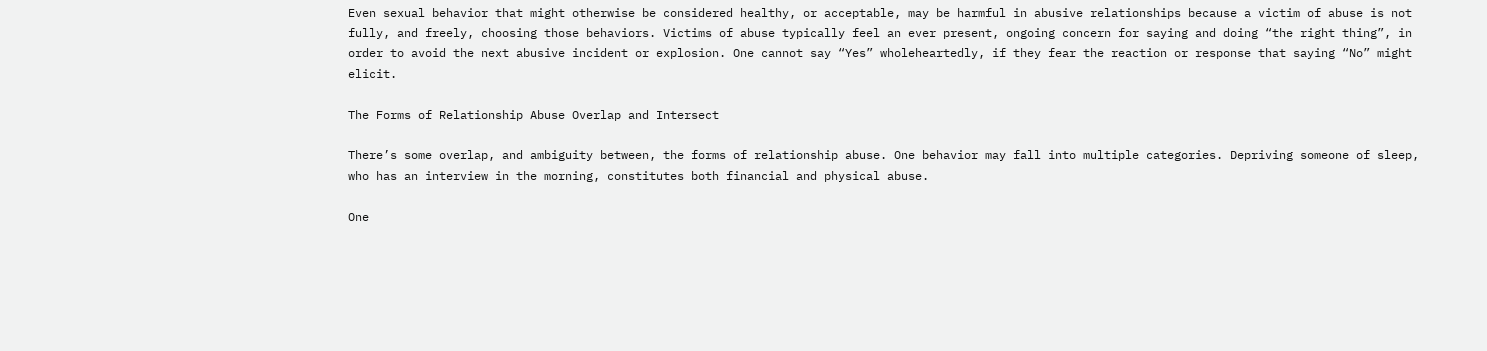Even sexual behavior that might otherwise be considered healthy, or acceptable, may be harmful in abusive relationships because a victim of abuse is not fully, and freely, choosing those behaviors. Victims of abuse typically feel an ever present, ongoing concern for saying and doing “the right thing”, in order to avoid the next abusive incident or explosion. One cannot say “Yes” wholeheartedly, if they fear the reaction or response that saying “No” might elicit.

The Forms of Relationship Abuse Overlap and Intersect

There’s some overlap, and ambiguity between, the forms of relationship abuse. One behavior may fall into multiple categories. Depriving someone of sleep, who has an interview in the morning, constitutes both financial and physical abuse.

One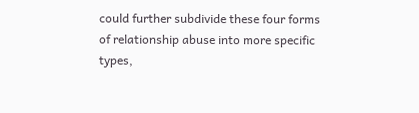could further subdivide these four forms of relationship abuse into more specific types,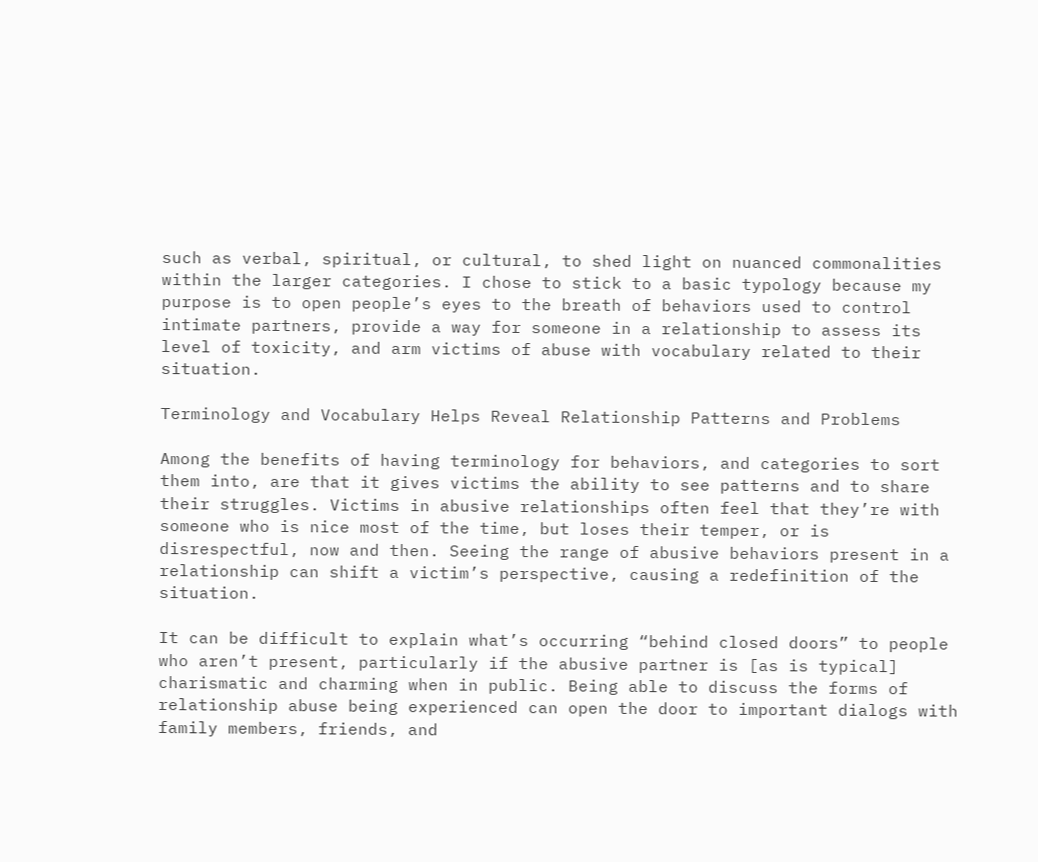such as verbal, spiritual, or cultural, to shed light on nuanced commonalities within the larger categories. I chose to stick to a basic typology because my purpose is to open people’s eyes to the breath of behaviors used to control intimate partners, provide a way for someone in a relationship to assess its level of toxicity, and arm victims of abuse with vocabulary related to their situation.

Terminology and Vocabulary Helps Reveal Relationship Patterns and Problems

Among the benefits of having terminology for behaviors, and categories to sort them into, are that it gives victims the ability to see patterns and to share their struggles. Victims in abusive relationships often feel that they’re with someone who is nice most of the time, but loses their temper, or is disrespectful, now and then. Seeing the range of abusive behaviors present in a relationship can shift a victim’s perspective, causing a redefinition of the situation.

It can be difficult to explain what’s occurring “behind closed doors” to people who aren’t present, particularly if the abusive partner is [as is typical] charismatic and charming when in public. Being able to discuss the forms of relationship abuse being experienced can open the door to important dialogs with family members, friends, and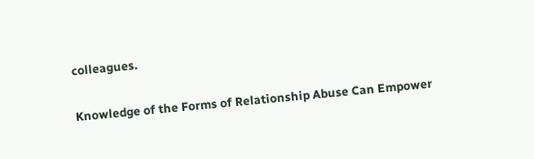colleagues.

Knowledge of the Forms of Relationship Abuse Can Empower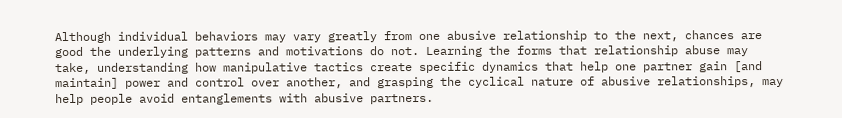Although individual behaviors may vary greatly from one abusive relationship to the next, chances are good the underlying patterns and motivations do not. Learning the forms that relationship abuse may take, understanding how manipulative tactics create specific dynamics that help one partner gain [and maintain] power and control over another, and grasping the cyclical nature of abusive relationships, may help people avoid entanglements with abusive partners.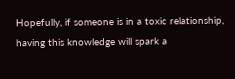Hopefully, if someone is in a toxic relationship, having this knowledge will spark a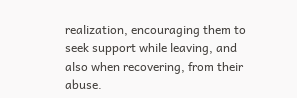realization, encouraging them to seek support while leaving, and also when recovering, from their abuse.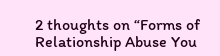2 thoughts on “Forms of Relationship Abuse You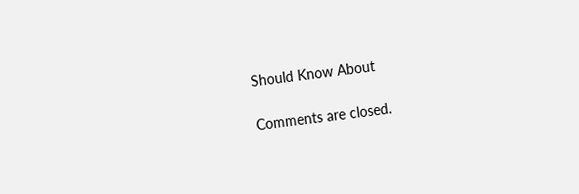Should Know About

Comments are closed.